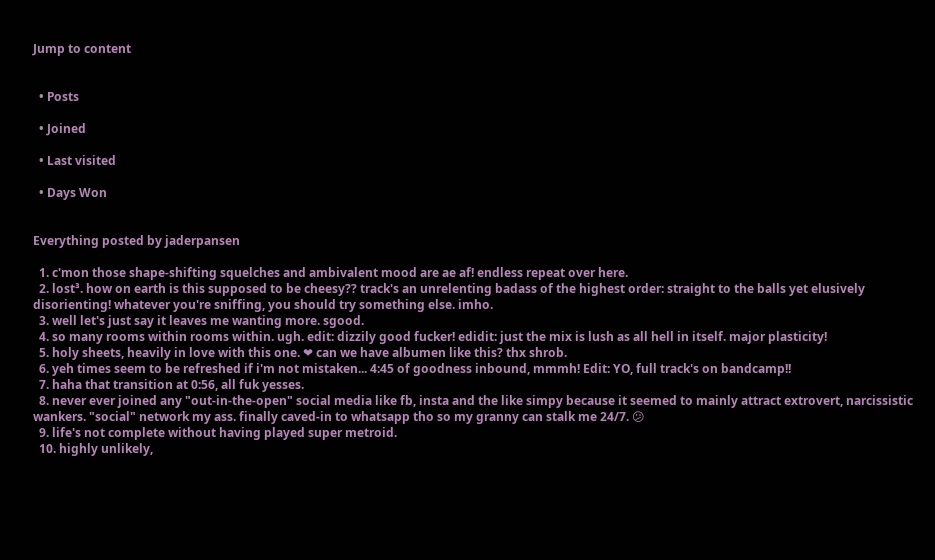Jump to content


  • Posts

  • Joined

  • Last visited

  • Days Won


Everything posted by jaderpansen

  1. c'mon those shape-shifting squelches and ambivalent mood are ae af! endless repeat over here.
  2. lost³. how on earth is this supposed to be cheesy?? track's an unrelenting badass of the highest order: straight to the balls yet elusively disorienting! whatever you're sniffing, you should try something else. imho.
  3. well let's just say it leaves me wanting more. sgood.
  4. so many rooms within rooms within. ugh. edit: dizzily good fucker! edidit: just the mix is lush as all hell in itself. major plasticity!
  5. holy sheets, heavily in love with this one. ❤ can we have albumen like this? thx shrob.
  6. yeh times seem to be refreshed if i'm not mistaken... 4:45 of goodness inbound, mmmh! Edit: YO, full track's on bandcamp!!
  7. haha that transition at 0:56, all fuk yesses.
  8. never ever joined any "out-in-the-open" social media like fb, insta and the like simpy because it seemed to mainly attract extrovert, narcissistic wankers. "social" network my ass. finally caved-in to whatsapp tho so my granny can stalk me 24/7. 😕
  9. life's not complete without having played super metroid.
  10. highly unlikely,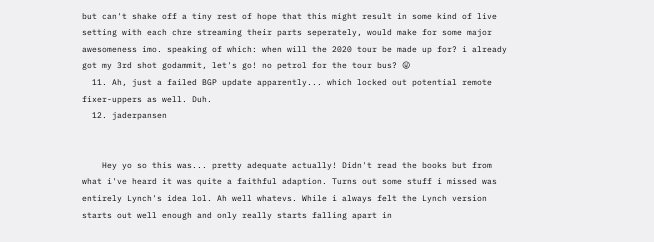but can't shake off a tiny rest of hope that this might result in some kind of live setting with each chre streaming their parts seperately, would make for some major awesomeness imo. speaking of which: when will the 2020 tour be made up for? i already got my 3rd shot godammit, let's go! no petrol for the tour bus? 😛
  11. Ah, just a failed BGP update apparently... which locked out potential remote fixer-uppers as well. Duh.
  12. jaderpansen


    Hey yo so this was... pretty adequate actually! Didn't read the books but from what i've heard it was quite a faithful adaption. Turns out some stuff i missed was entirely Lynch's idea lol. Ah well whatevs. While i always felt the Lynch version starts out well enough and only really starts falling apart in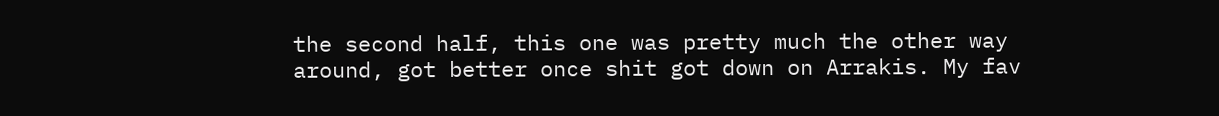the second half, this one was pretty much the other way around, got better once shit got down on Arrakis. My fav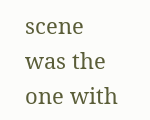scene was the one with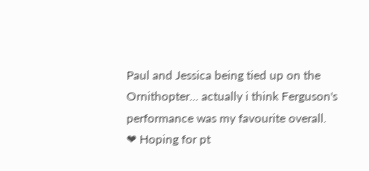Paul and Jessica being tied up on the Ornithopter... actually i think Ferguson's performance was my favourite overall. ❤ Hoping for pt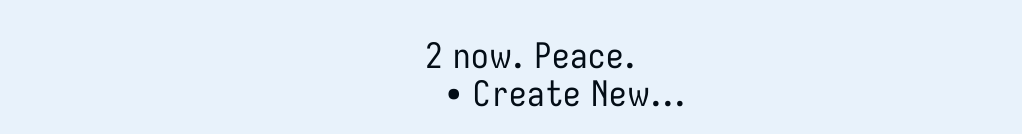2 now. Peace.
  • Create New...